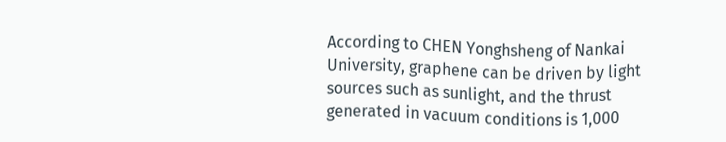According to CHEN Yonghsheng of Nankai University, graphene can be driven by light sources such as sunlight, and the thrust generated in vacuum conditions is 1,000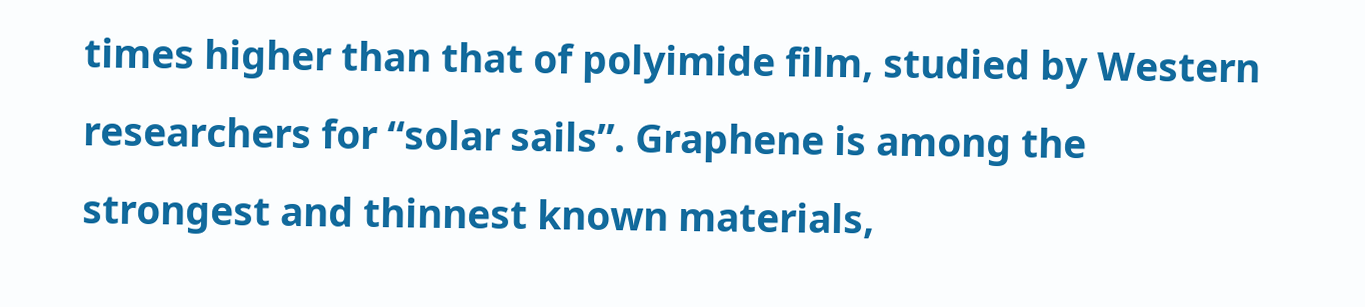times higher than that of polyimide film, studied by Western researchers for “solar sails”. Graphene is among the strongest and thinnest known materials,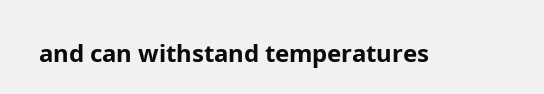and can withstand temperatures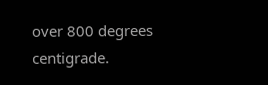over 800 degrees centigrade.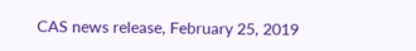CAS news release, February 25, 2019